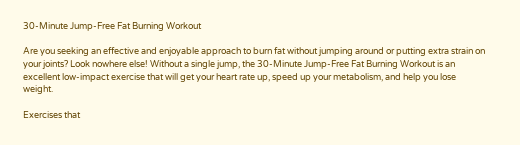30-Minute Jump-Free Fat Burning Workout

Are you seeking an effective and enjoyable approach to burn fat without jumping around or putting extra strain on your joints? Look nowhere else! Without a single jump, the 30-Minute Jump-Free Fat Burning Workout is an excellent low-impact exercise that will get your heart rate up, speed up your metabolism, and help you lose weight.

Exercises that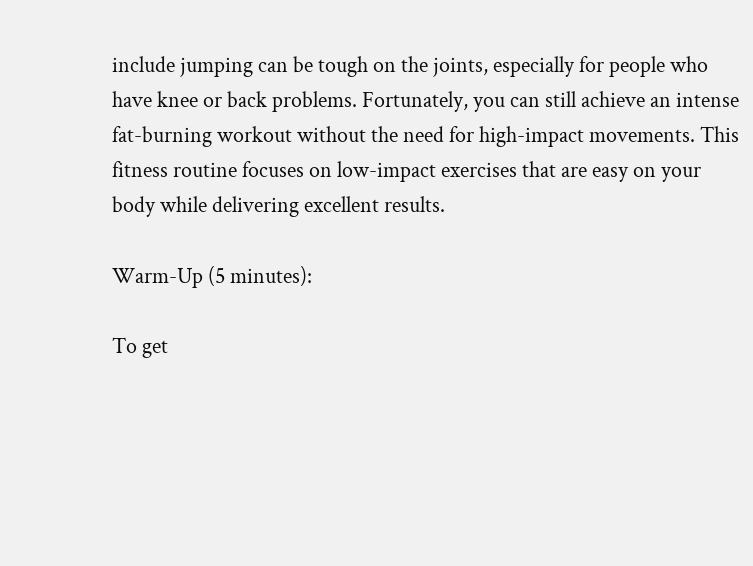include jumping can be tough on the joints, especially for people who have knee or back problems. Fortunately, you can still achieve an intense fat-burning workout without the need for high-impact movements. This fitness routine focuses on low-impact exercises that are easy on your body while delivering excellent results.

Warm-Up (5 minutes):

To get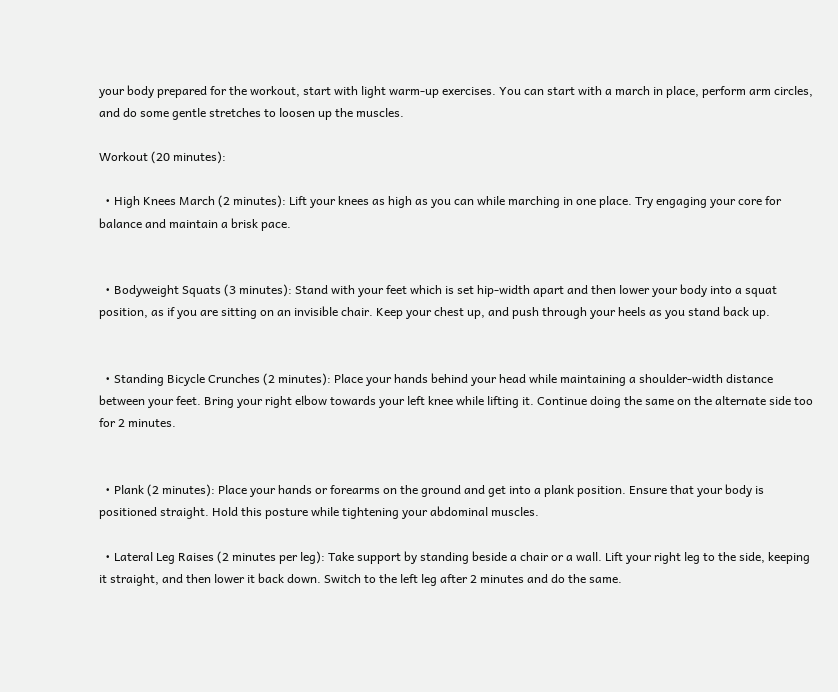your body prepared for the workout, start with light warm-up exercises. You can start with a march in place, perform arm circles, and do some gentle stretches to loosen up the muscles.

Workout (20 minutes):

  • High Knees March (2 minutes): Lift your knees as high as you can while marching in one place. Try engaging your core for balance and maintain a brisk pace.


  • Bodyweight Squats (3 minutes): Stand with your feet which is set hip-width apart and then lower your body into a squat position, as if you are sitting on an invisible chair. Keep your chest up, and push through your heels as you stand back up.


  • Standing Bicycle Crunches (2 minutes): Place your hands behind your head while maintaining a shoulder-width distance between your feet. Bring your right elbow towards your left knee while lifting it. Continue doing the same on the alternate side too for 2 minutes.


  • Plank (2 minutes): Place your hands or forearms on the ground and get into a plank position. Ensure that your body is positioned straight. Hold this posture while tightening your abdominal muscles.

  • Lateral Leg Raises (2 minutes per leg): Take support by standing beside a chair or a wall. Lift your right leg to the side, keeping it straight, and then lower it back down. Switch to the left leg after 2 minutes and do the same.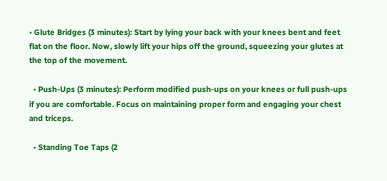• Glute Bridges (3 minutes): Start by lying your back with your knees bent and feet flat on the floor. Now, slowly lift your hips off the ground, squeezing your glutes at the top of the movement.

  • Push-Ups (3 minutes): Perform modified push-ups on your knees or full push-ups if you are comfortable. Focus on maintaining proper form and engaging your chest and triceps.

  • Standing Toe Taps (2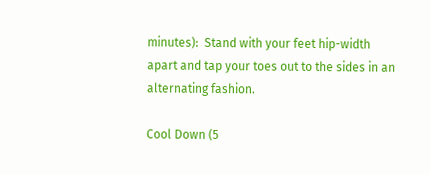minutes):  Stand with your feet hip-width apart and tap your toes out to the sides in an alternating fashion.

Cool Down (5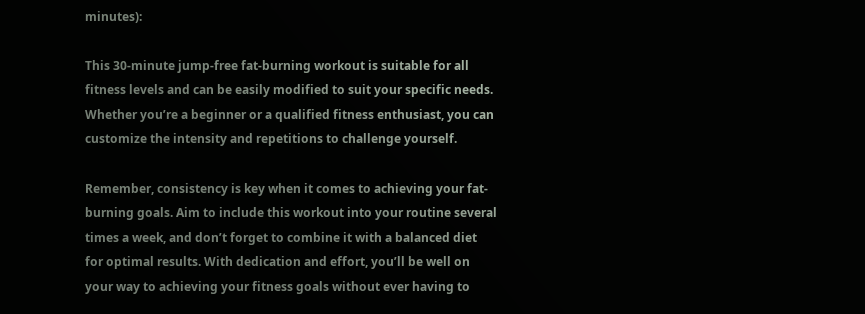minutes):

This 30-minute jump-free fat-burning workout is suitable for all fitness levels and can be easily modified to suit your specific needs. Whether you’re a beginner or a qualified fitness enthusiast, you can customize the intensity and repetitions to challenge yourself.

Remember, consistency is key when it comes to achieving your fat-burning goals. Aim to include this workout into your routine several times a week, and don’t forget to combine it with a balanced diet for optimal results. With dedication and effort, you’ll be well on your way to achieving your fitness goals without ever having to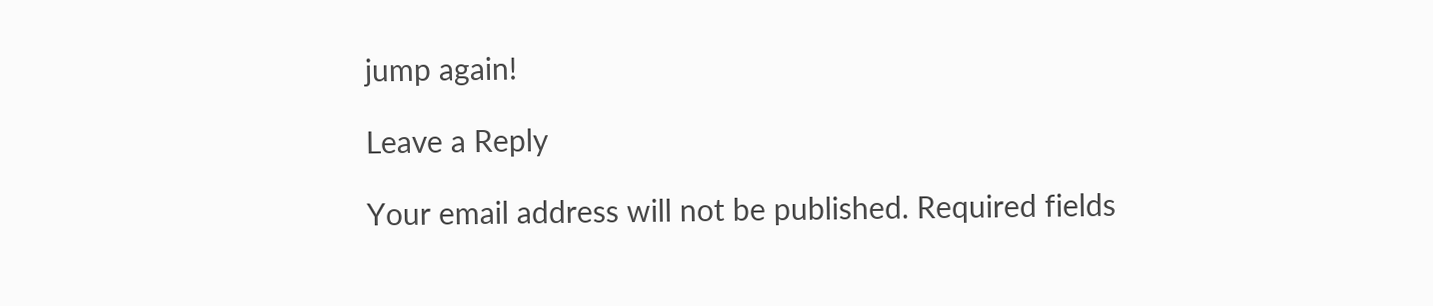jump again!

Leave a Reply

Your email address will not be published. Required fields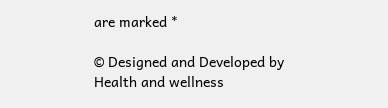are marked *

© Designed and Developed by Health and wellness